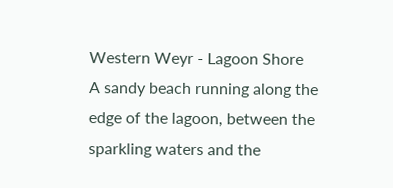Western Weyr - Lagoon Shore
A sandy beach running along the edge of the lagoon, between the sparkling waters and the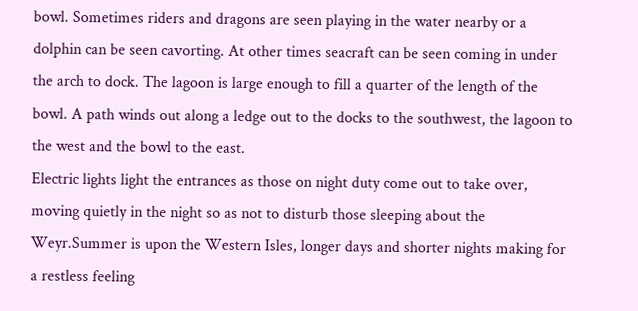bowl. Sometimes riders and dragons are seen playing in the water nearby or a dolphin can be seen cavorting. At other times seacraft can be seen coming in under the arch to dock. The lagoon is large enough to fill a quarter of the length of the bowl. A path winds out along a ledge out to the docks to the southwest, the lagoon to the west and the bowl to the east.
Electric lights light the entrances as those on night duty come out to take over, moving quietly in the night so as not to disturb those sleeping about the Weyr.Summer is upon the Western Isles, longer days and shorter nights making for a restless feeling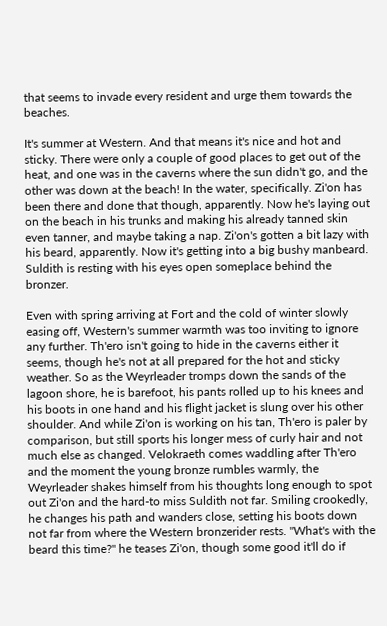that seems to invade every resident and urge them towards the beaches.

It's summer at Western. And that means it's nice and hot and sticky. There were only a couple of good places to get out of the heat, and one was in the caverns where the sun didn't go, and the other was down at the beach! In the water, specifically. Zi'on has been there and done that though, apparently. Now he's laying out on the beach in his trunks and making his already tanned skin even tanner, and maybe taking a nap. Zi'on's gotten a bit lazy with his beard, apparently. Now it's getting into a big bushy manbeard. Suldith is resting with his eyes open someplace behind the bronzer.

Even with spring arriving at Fort and the cold of winter slowly easing off, Western's summer warmth was too inviting to ignore any further. Th'ero isn't going to hide in the caverns either it seems, though he's not at all prepared for the hot and sticky weather. So as the Weyrleader tromps down the sands of the lagoon shore, he is barefoot, his pants rolled up to his knees and his boots in one hand and his flight jacket is slung over his other shoulder. And while Zi'on is working on his tan, Th'ero is paler by comparison, but still sports his longer mess of curly hair and not much else as changed. Velokraeth comes waddling after Th'ero and the moment the young bronze rumbles warmly, the Weyrleader shakes himself from his thoughts long enough to spot out Zi'on and the hard-to miss Suldith not far. Smiling crookedly, he changes his path and wanders close, setting his boots down not far from where the Western bronzerider rests. "What's with the beard this time?" he teases Zi'on, though some good it'll do if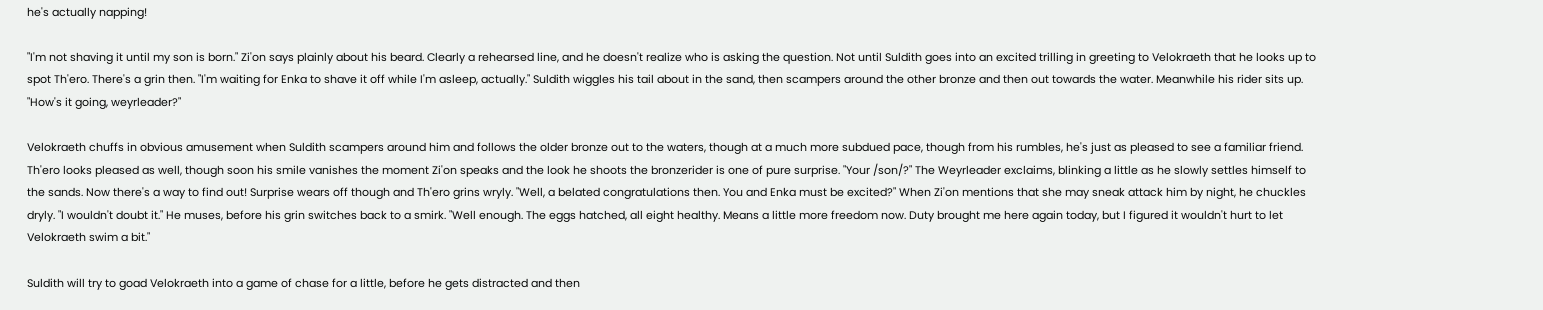he's actually napping!

"I'm not shaving it until my son is born." Zi'on says plainly about his beard. Clearly a rehearsed line, and he doesn't realize who is asking the question. Not until Suldith goes into an excited trilling in greeting to Velokraeth that he looks up to spot Th'ero. There's a grin then. "I'm waiting for Enka to shave it off while I'm asleep, actually." Suldith wiggles his tail about in the sand, then scampers around the other bronze and then out towards the water. Meanwhile his rider sits up. "How's it going, weyrleader?"

Velokraeth chuffs in obvious amusement when Suldith scampers around him and follows the older bronze out to the waters, though at a much more subdued pace, though from his rumbles, he's just as pleased to see a familiar friend. Th'ero looks pleased as well, though soon his smile vanishes the moment Zi'on speaks and the look he shoots the bronzerider is one of pure surprise. "Your /son/?" The Weyrleader exclaims, blinking a little as he slowly settles himself to the sands. Now there's a way to find out! Surprise wears off though and Th'ero grins wryly. "Well, a belated congratulations then. You and Enka must be excited?" When Zi'on mentions that she may sneak attack him by night, he chuckles dryly. "I wouldn't doubt it." He muses, before his grin switches back to a smirk. "Well enough. The eggs hatched, all eight healthy. Means a little more freedom now. Duty brought me here again today, but I figured it wouldn't hurt to let Velokraeth swim a bit."

Suldith will try to goad Velokraeth into a game of chase for a little, before he gets distracted and then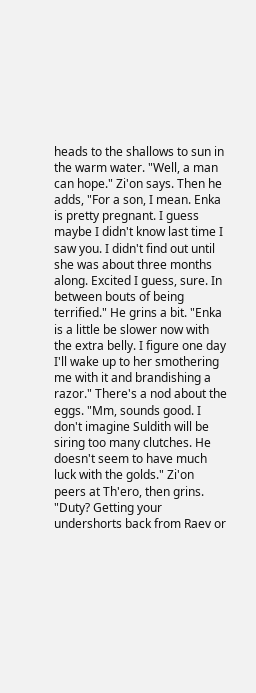heads to the shallows to sun in the warm water. "Well, a man can hope." Zi'on says. Then he adds, "For a son, I mean. Enka is pretty pregnant. I guess maybe I didn't know last time I saw you. I didn't find out until she was about three months along. Excited I guess, sure. In between bouts of being terrified." He grins a bit. "Enka is a little be slower now with the extra belly. I figure one day I'll wake up to her smothering me with it and brandishing a razor." There's a nod about the eggs. "Mm, sounds good. I don't imagine Suldith will be siring too many clutches. He doesn't seem to have much luck with the golds." Zi'on peers at Th'ero, then grins. "Duty? Getting your undershorts back from Raev or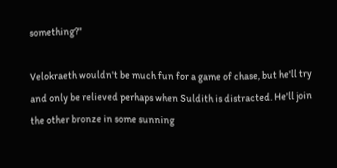something?"

Velokraeth wouldn't be much fun for a game of chase, but he'll try and only be relieved perhaps when Suldith is distracted. He'll join the other bronze in some sunning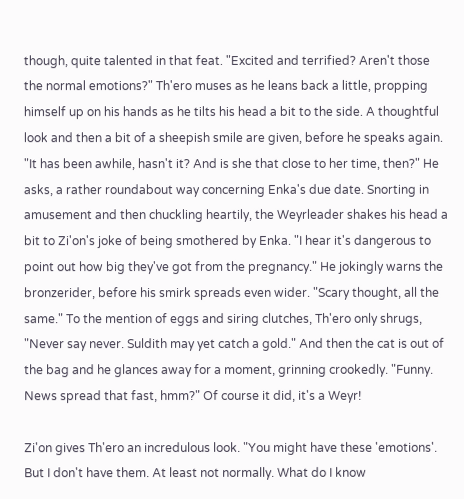though, quite talented in that feat. "Excited and terrified? Aren't those the normal emotions?" Th'ero muses as he leans back a little, propping himself up on his hands as he tilts his head a bit to the side. A thoughtful look and then a bit of a sheepish smile are given, before he speaks again. "It has been awhile, hasn't it? And is she that close to her time, then?" He asks, a rather roundabout way concerning Enka's due date. Snorting in amusement and then chuckling heartily, the Weyrleader shakes his head a bit to Zi'on's joke of being smothered by Enka. "I hear it's dangerous to point out how big they've got from the pregnancy." He jokingly warns the bronzerider, before his smirk spreads even wider. "Scary thought, all the same." To the mention of eggs and siring clutches, Th'ero only shrugs, "Never say never. Suldith may yet catch a gold." And then the cat is out of the bag and he glances away for a moment, grinning crookedly. "Funny. News spread that fast, hmm?" Of course it did, it's a Weyr!

Zi'on gives Th'ero an incredulous look. "You might have these 'emotions'. But I don't have them. At least not normally. What do I know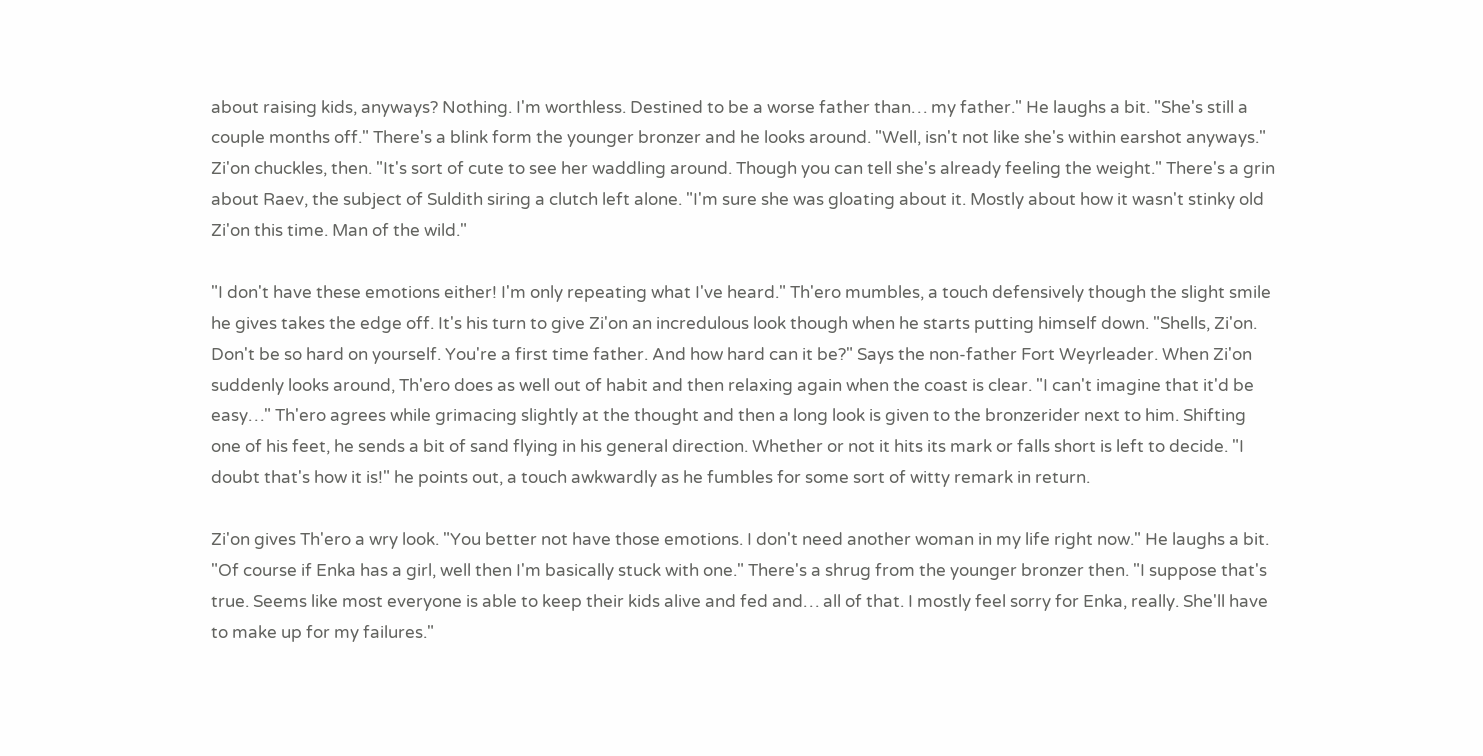about raising kids, anyways? Nothing. I'm worthless. Destined to be a worse father than… my father." He laughs a bit. "She's still a couple months off." There's a blink form the younger bronzer and he looks around. "Well, isn't not like she's within earshot anyways." Zi'on chuckles, then. "It's sort of cute to see her waddling around. Though you can tell she's already feeling the weight." There's a grin about Raev, the subject of Suldith siring a clutch left alone. "I'm sure she was gloating about it. Mostly about how it wasn't stinky old Zi'on this time. Man of the wild."

"I don't have these emotions either! I'm only repeating what I've heard." Th'ero mumbles, a touch defensively though the slight smile he gives takes the edge off. It's his turn to give Zi'on an incredulous look though when he starts putting himself down. "Shells, Zi'on. Don't be so hard on yourself. You're a first time father. And how hard can it be?" Says the non-father Fort Weyrleader. When Zi'on suddenly looks around, Th'ero does as well out of habit and then relaxing again when the coast is clear. "I can't imagine that it'd be easy…" Th'ero agrees while grimacing slightly at the thought and then a long look is given to the bronzerider next to him. Shifting one of his feet, he sends a bit of sand flying in his general direction. Whether or not it hits its mark or falls short is left to decide. "I doubt that's how it is!" he points out, a touch awkwardly as he fumbles for some sort of witty remark in return.

Zi'on gives Th'ero a wry look. "You better not have those emotions. I don't need another woman in my life right now." He laughs a bit. "Of course if Enka has a girl, well then I'm basically stuck with one." There's a shrug from the younger bronzer then. "I suppose that's true. Seems like most everyone is able to keep their kids alive and fed and… all of that. I mostly feel sorry for Enka, really. She'll have to make up for my failures."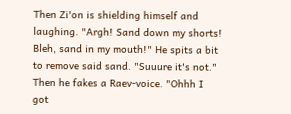Then Zi'on is shielding himself and laughing. "Argh! Sand down my shorts! Bleh, sand in my mouth!" He spits a bit to remove said sand. "Suuure it's not." Then he fakes a Raev-voice. "Ohhh I got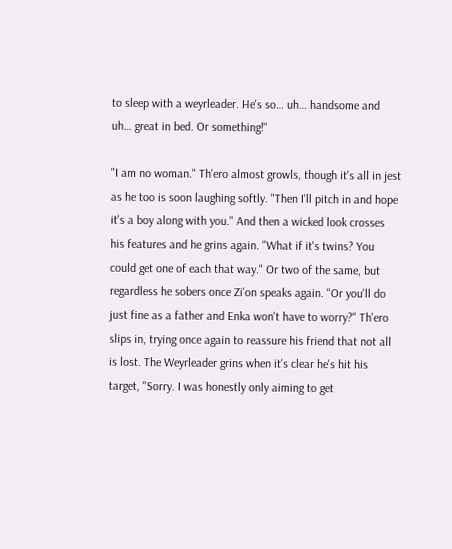to sleep with a weyrleader. He's so… uh… handsome and uh… great in bed. Or something!"

"I am no woman." Th'ero almost growls, though it's all in jest as he too is soon laughing softly. "Then I'll pitch in and hope it's a boy along with you." And then a wicked look crosses his features and he grins again. "What if it's twins? You could get one of each that way." Or two of the same, but regardless he sobers once Zi'on speaks again. "Or you'll do just fine as a father and Enka won't have to worry?" Th'ero slips in, trying once again to reassure his friend that not all is lost. The Weyrleader grins when it's clear he's hit his target, "Sorry. I was honestly only aiming to get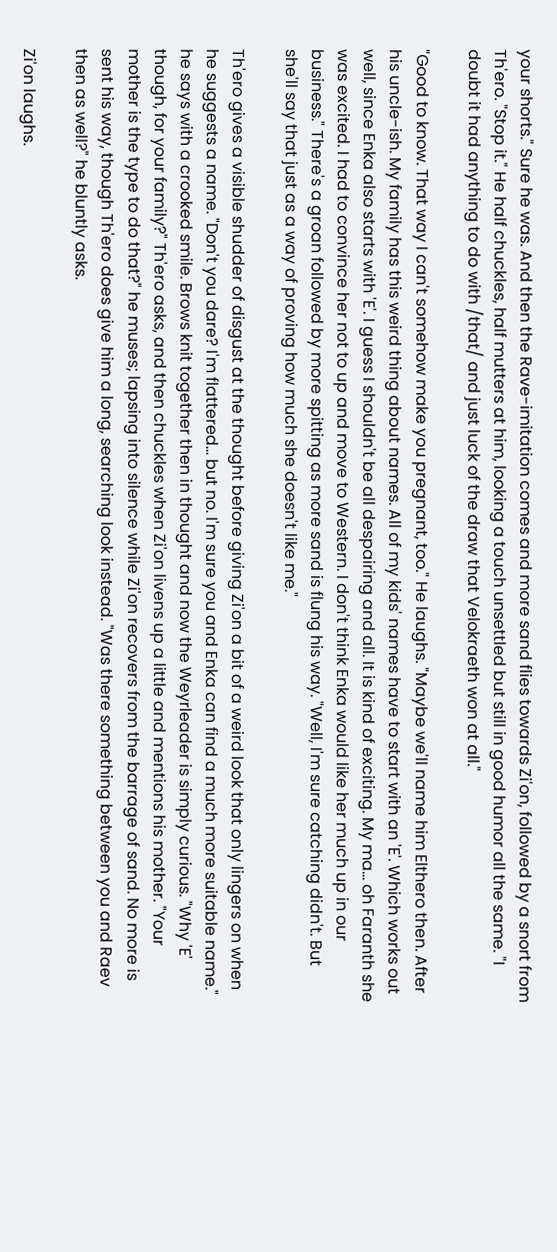your shorts." Sure he was. And then the Rave-imitation comes and more sand flies towards Zi'on, followed by a snort from Th'ero. "Stop it." He half chuckles, half mutters at him, looking a touch unsettled but still in good humor all the same. "I doubt it had anything to do with /that/ and just luck of the draw that Velokraeth won at all."

"Good to know. That way I can't somehow make you pregnant, too." He laughs. "Maybe we'll name him Elthero then. After his uncle-ish. My family has this weird thing about names. All of my kids' names have to start with an 'E'. Which works out well, since Enka also starts with 'E'. I guess I shouldn't be all despairing and all. It is kind of exciting. My ma… oh Faranth she was excited. I had to convince her not to up and move to Western. I don't think Enka would like her much up in our business." There's a groan followed by more spitting as more sand is flung his way. "Well, I'm sure catching didn't. But she'll say that just as a way of proving how much she doesn't like me."

Th'ero gives a visible shudder of disgust at the thought before giving Zi'on a bit of a weird look that only lingers on when he suggests a name. "Don't you dare? I'm flattered… but no. I'm sure you and Enka can find a much more suitable name." he says with a crooked smile. Brows knit together then in thought and now the Weyrleader is simply curious. "Why 'E' though, for your family?" Th'ero asks, and then chuckles when Zi'on livens up a little and mentions his mother. "Your mother is the type to do that?" he muses; lapsing into silence while Zi'on recovers from the barrage of sand. No more is sent his way, though Th'ero does give him a long, searching look instead. "Was there something between you and Raev then as well?" he bluntly asks.

Zi'on laughs.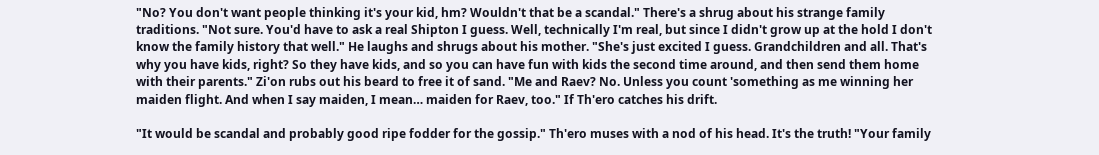"No? You don't want people thinking it's your kid, hm? Wouldn't that be a scandal." There's a shrug about his strange family traditions. "Not sure. You'd have to ask a real Shipton I guess. Well, technically I'm real, but since I didn't grow up at the hold I don't know the family history that well." He laughs and shrugs about his mother. "She's just excited I guess. Grandchildren and all. That's why you have kids, right? So they have kids, and so you can have fun with kids the second time around, and then send them home with their parents." Zi'on rubs out his beard to free it of sand. "Me and Raev? No. Unless you count 'something as me winning her maiden flight. And when I say maiden, I mean… maiden for Raev, too." If Th'ero catches his drift.

"It would be scandal and probably good ripe fodder for the gossip." Th'ero muses with a nod of his head. It's the truth! "Your family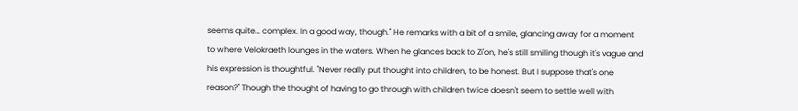seems quite… complex. In a good way, though." He remarks with a bit of a smile, glancing away for a moment to where Velokraeth lounges in the waters. When he glances back to Zi'on, he's still smiling though it's vague and his expression is thoughtful. "Never really put thought into children, to be honest. But I suppose that's one reason?" Though the thought of having to go through with children twice doesn't seem to settle well with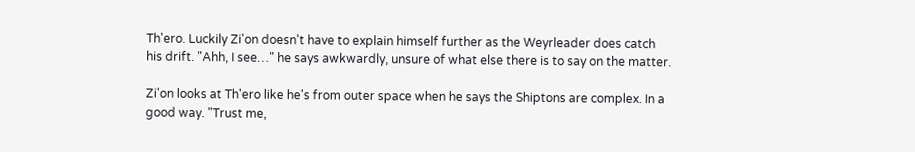Th'ero. Luckily Zi'on doesn't have to explain himself further as the Weyrleader does catch his drift. "Ahh, I see…" he says awkwardly, unsure of what else there is to say on the matter.

Zi'on looks at Th'ero like he's from outer space when he says the Shiptons are complex. In a good way. "Trust me,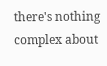there's nothing complex about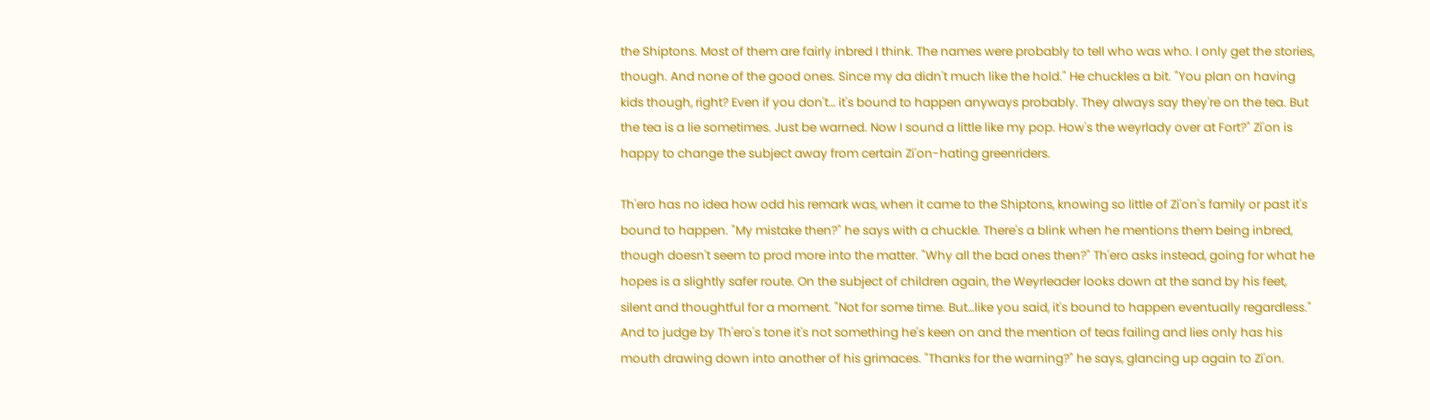the Shiptons. Most of them are fairly inbred I think. The names were probably to tell who was who. I only get the stories, though. And none of the good ones. Since my da didn't much like the hold." He chuckles a bit. "You plan on having kids though, right? Even if you don't… it's bound to happen anyways probably. They always say they're on the tea. But the tea is a lie sometimes. Just be warned. Now I sound a little like my pop. How's the weyrlady over at Fort?" Zi'on is happy to change the subject away from certain Zi'on-hating greenriders.

Th'ero has no idea how odd his remark was, when it came to the Shiptons, knowing so little of Zi'on's family or past it's bound to happen. "My mistake then?" he says with a chuckle. There's a blink when he mentions them being inbred, though doesn't seem to prod more into the matter. "Why all the bad ones then?" Th'ero asks instead, going for what he hopes is a slightly safer route. On the subject of children again, the Weyrleader looks down at the sand by his feet, silent and thoughtful for a moment. "Not for some time. But…like you said, it's bound to happen eventually regardless." And to judge by Th'ero's tone it's not something he's keen on and the mention of teas failing and lies only has his mouth drawing down into another of his grimaces. "Thanks for the warning?" he says, glancing up again to Zi'on.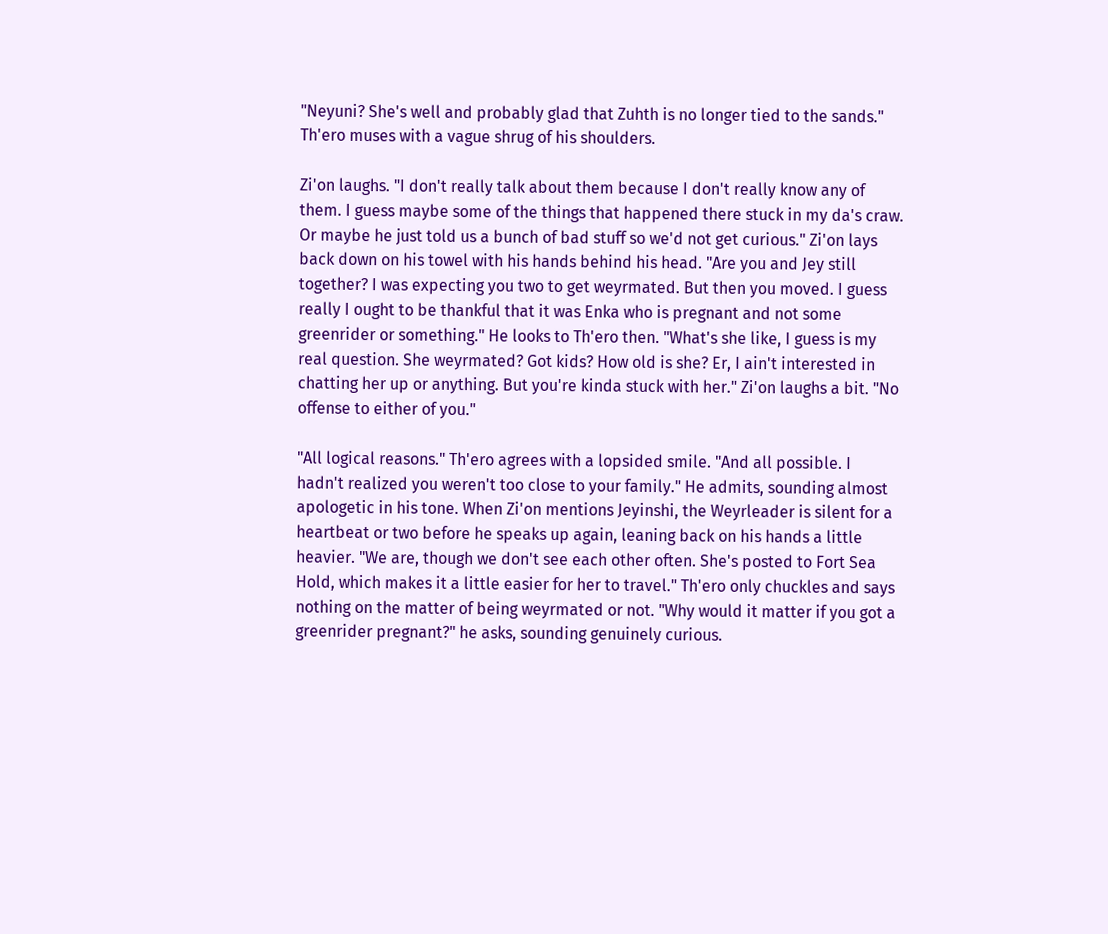"Neyuni? She's well and probably glad that Zuhth is no longer tied to the sands." Th'ero muses with a vague shrug of his shoulders.

Zi'on laughs. "I don't really talk about them because I don't really know any of them. I guess maybe some of the things that happened there stuck in my da's craw. Or maybe he just told us a bunch of bad stuff so we'd not get curious." Zi'on lays back down on his towel with his hands behind his head. "Are you and Jey still together? I was expecting you two to get weyrmated. But then you moved. I guess really I ought to be thankful that it was Enka who is pregnant and not some greenrider or something." He looks to Th'ero then. "What's she like, I guess is my real question. She weyrmated? Got kids? How old is she? Er, I ain't interested in chatting her up or anything. But you're kinda stuck with her." Zi'on laughs a bit. "No offense to either of you."

"All logical reasons." Th'ero agrees with a lopsided smile. "And all possible. I hadn't realized you weren't too close to your family." He admits, sounding almost apologetic in his tone. When Zi'on mentions Jeyinshi, the Weyrleader is silent for a heartbeat or two before he speaks up again, leaning back on his hands a little heavier. "We are, though we don't see each other often. She's posted to Fort Sea Hold, which makes it a little easier for her to travel." Th'ero only chuckles and says nothing on the matter of being weyrmated or not. "Why would it matter if you got a greenrider pregnant?" he asks, sounding genuinely curious.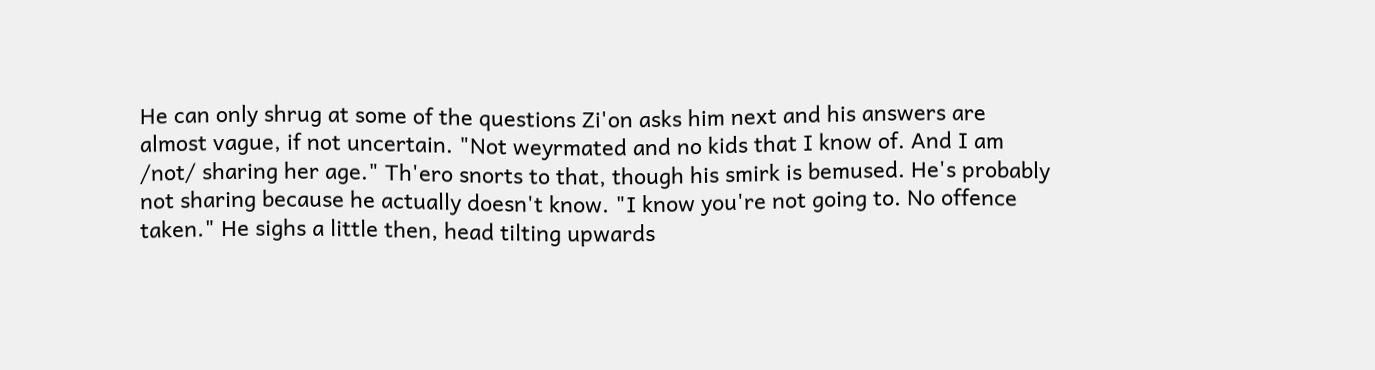He can only shrug at some of the questions Zi'on asks him next and his answers are almost vague, if not uncertain. "Not weyrmated and no kids that I know of. And I am /not/ sharing her age." Th'ero snorts to that, though his smirk is bemused. He's probably not sharing because he actually doesn't know. "I know you're not going to. No offence taken." He sighs a little then, head tilting upwards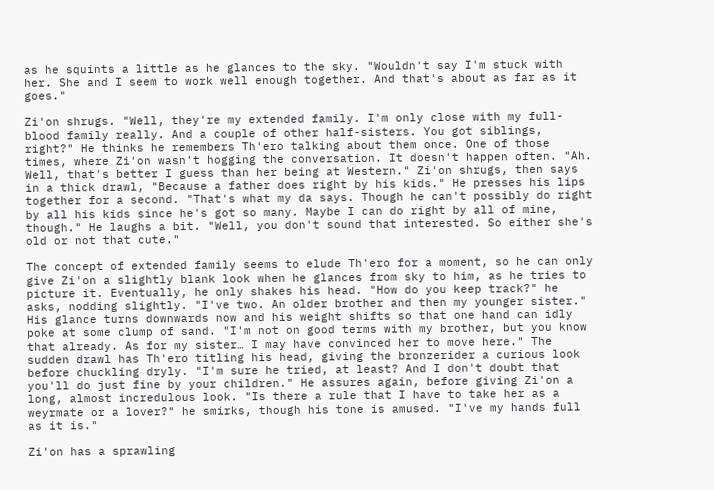as he squints a little as he glances to the sky. "Wouldn't say I'm stuck with her. She and I seem to work well enough together. And that's about as far as it goes."

Zi'on shrugs. "Well, they're my extended family. I'm only close with my full-blood family really. And a couple of other half-sisters. You got siblings, right?" He thinks he remembers Th'ero talking about them once. One of those times, where Zi'on wasn't hogging the conversation. It doesn't happen often. "Ah. Well, that's better I guess than her being at Western." Zi'on shrugs, then says in a thick drawl, "Because a father does right by his kids." He presses his lips together for a second. "That's what my da says. Though he can't possibly do right by all his kids since he's got so many. Maybe I can do right by all of mine, though." He laughs a bit. "Well, you don't sound that interested. So either she's old or not that cute."

The concept of extended family seems to elude Th'ero for a moment, so he can only give Zi'on a slightly blank look when he glances from sky to him, as he tries to picture it. Eventually, he only shakes his head. "How do you keep track?" he asks, nodding slightly. "I've two. An older brother and then my younger sister." His glance turns downwards now and his weight shifts so that one hand can idly poke at some clump of sand. "I'm not on good terms with my brother, but you know that already. As for my sister… I may have convinced her to move here." The sudden drawl has Th'ero titling his head, giving the bronzerider a curious look before chuckling dryly. "I'm sure he tried, at least? And I don't doubt that you'll do just fine by your children." He assures again, before giving Zi'on a long, almost incredulous look. "Is there a rule that I have to take her as a weyrmate or a lover?" he smirks, though his tone is amused. "I've my hands full as it is."

Zi'on has a sprawling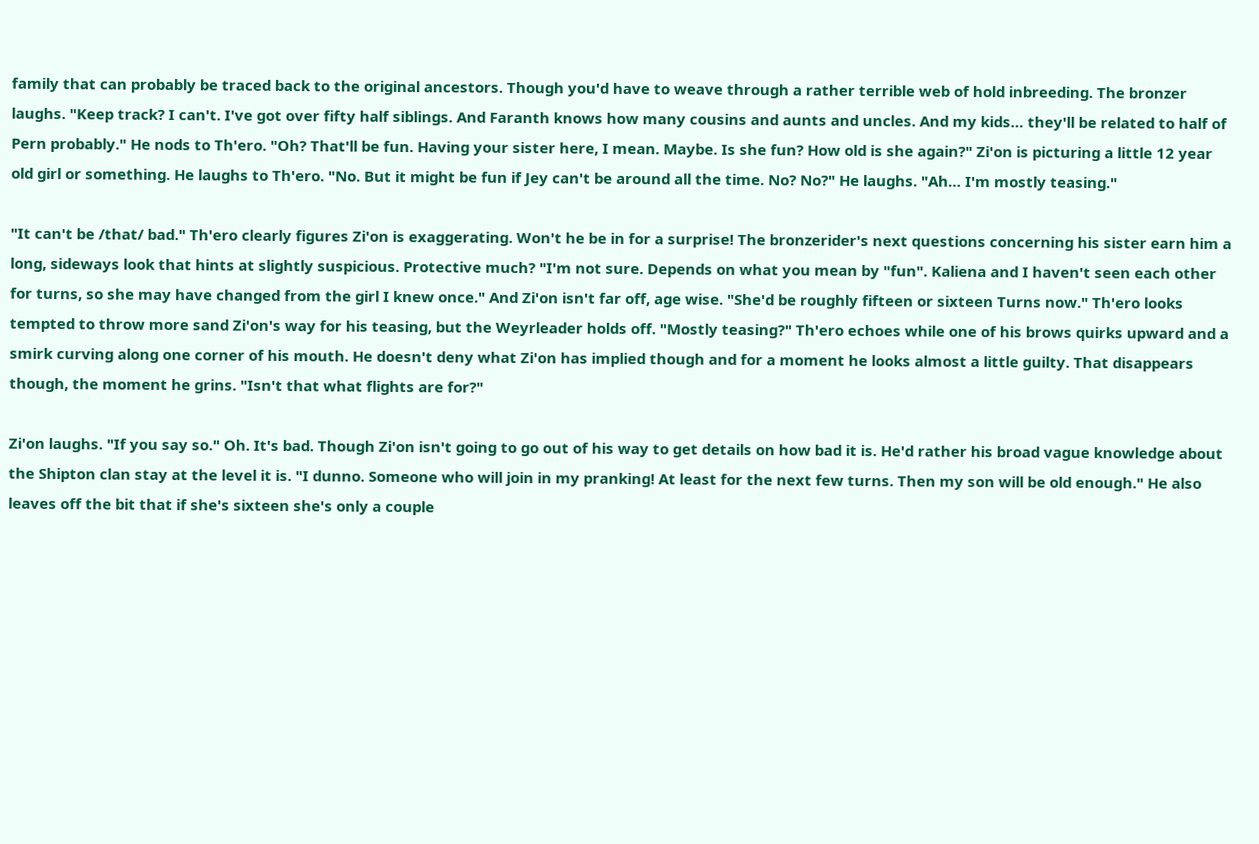family that can probably be traced back to the original ancestors. Though you'd have to weave through a rather terrible web of hold inbreeding. The bronzer laughs. "Keep track? I can't. I've got over fifty half siblings. And Faranth knows how many cousins and aunts and uncles. And my kids… they'll be related to half of Pern probably." He nods to Th'ero. "Oh? That'll be fun. Having your sister here, I mean. Maybe. Is she fun? How old is she again?" Zi'on is picturing a little 12 year old girl or something. He laughs to Th'ero. "No. But it might be fun if Jey can't be around all the time. No? No?" He laughs. "Ah… I'm mostly teasing."

"It can't be /that/ bad." Th'ero clearly figures Zi'on is exaggerating. Won't he be in for a surprise! The bronzerider's next questions concerning his sister earn him a long, sideways look that hints at slightly suspicious. Protective much? "I'm not sure. Depends on what you mean by "fun". Kaliena and I haven't seen each other for turns, so she may have changed from the girl I knew once." And Zi'on isn't far off, age wise. "She'd be roughly fifteen or sixteen Turns now." Th'ero looks tempted to throw more sand Zi'on's way for his teasing, but the Weyrleader holds off. "Mostly teasing?" Th'ero echoes while one of his brows quirks upward and a smirk curving along one corner of his mouth. He doesn't deny what Zi'on has implied though and for a moment he looks almost a little guilty. That disappears though, the moment he grins. "Isn't that what flights are for?"

Zi'on laughs. "If you say so." Oh. It's bad. Though Zi'on isn't going to go out of his way to get details on how bad it is. He'd rather his broad vague knowledge about the Shipton clan stay at the level it is. "I dunno. Someone who will join in my pranking! At least for the next few turns. Then my son will be old enough." He also leaves off the bit that if she's sixteen she's only a couple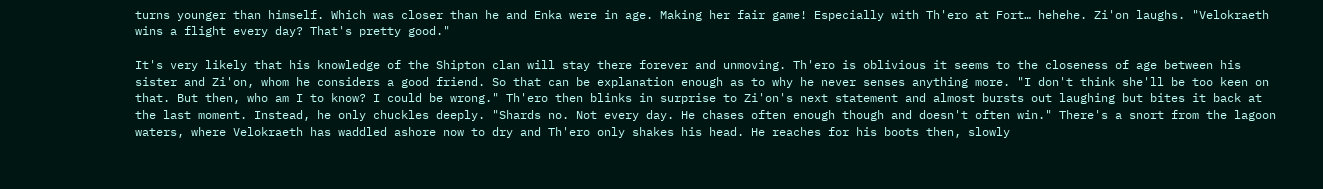turns younger than himself. Which was closer than he and Enka were in age. Making her fair game! Especially with Th'ero at Fort… hehehe. Zi'on laughs. "Velokraeth wins a flight every day? That's pretty good."

It's very likely that his knowledge of the Shipton clan will stay there forever and unmoving. Th'ero is oblivious it seems to the closeness of age between his sister and Zi'on, whom he considers a good friend. So that can be explanation enough as to why he never senses anything more. "I don't think she'll be too keen on that. But then, who am I to know? I could be wrong." Th'ero then blinks in surprise to Zi'on's next statement and almost bursts out laughing but bites it back at the last moment. Instead, he only chuckles deeply. "Shards no. Not every day. He chases often enough though and doesn't often win." There's a snort from the lagoon waters, where Velokraeth has waddled ashore now to dry and Th'ero only shakes his head. He reaches for his boots then, slowly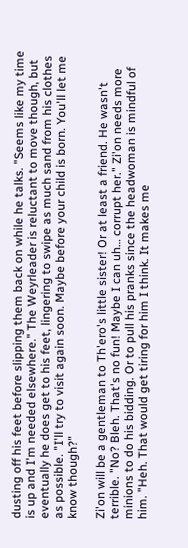dusting off his feet before slipping them back on while he talks. "Seems like my time is up and I'm needed elsewhere." The Weyrleader is reluctant to move though, but eventually he does get to his feet, lingering to swipe as much sand from his clothes as possible. "I'll try to visit again soon. Maybe before your child is born. You'll let me know though?"

Zi'on will be a gentleman to Th'ero's little sister! Or at least a friend. He wasn't terrible. "No? Bleh. That's no fun! Maybe I can uh… corrupt her." Zi'on needs more minions to do his bidding. Or to pull his pranks since the headwoman is mindful of him. "Heh. That would get tiring for him I think. It makes me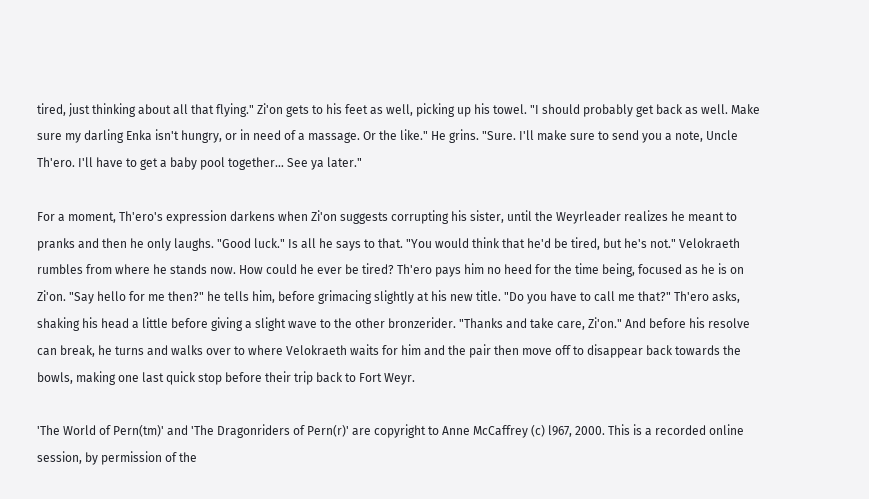tired, just thinking about all that flying." Zi'on gets to his feet as well, picking up his towel. "I should probably get back as well. Make sure my darling Enka isn't hungry, or in need of a massage. Or the like." He grins. "Sure. I'll make sure to send you a note, Uncle Th'ero. I'll have to get a baby pool together… See ya later."

For a moment, Th'ero's expression darkens when Zi'on suggests corrupting his sister, until the Weyrleader realizes he meant to pranks and then he only laughs. "Good luck." Is all he says to that. "You would think that he'd be tired, but he's not." Velokraeth rumbles from where he stands now. How could he ever be tired? Th'ero pays him no heed for the time being, focused as he is on Zi'on. "Say hello for me then?" he tells him, before grimacing slightly at his new title. "Do you have to call me that?" Th'ero asks, shaking his head a little before giving a slight wave to the other bronzerider. "Thanks and take care, Zi'on." And before his resolve can break, he turns and walks over to where Velokraeth waits for him and the pair then move off to disappear back towards the bowls, making one last quick stop before their trip back to Fort Weyr.

'The World of Pern(tm)' and 'The Dragonriders of Pern(r)' are copyright to Anne McCaffrey (c) l967, 2000. This is a recorded online session, by permission of the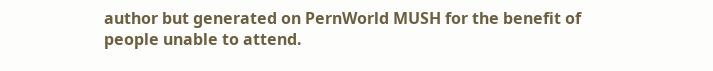author but generated on PernWorld MUSH for the benefit of people unable to attend.